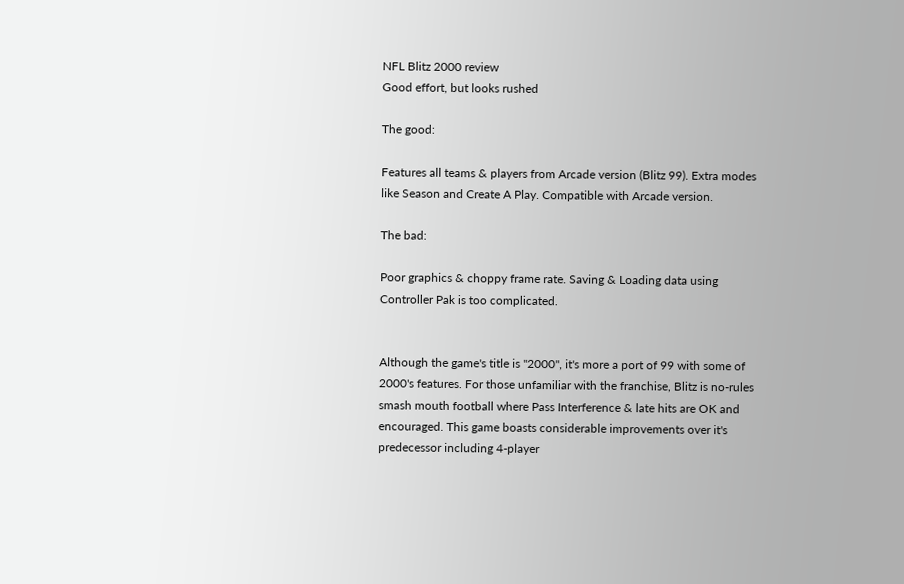NFL Blitz 2000 review
Good effort, but looks rushed

The good:

Features all teams & players from Arcade version (Blitz 99). Extra modes like Season and Create A Play. Compatible with Arcade version.

The bad:

Poor graphics & choppy frame rate. Saving & Loading data using Controller Pak is too complicated.


Although the game's title is "2000", it's more a port of 99 with some of 2000's features. For those unfamiliar with the franchise, Blitz is no-rules smash mouth football where Pass Interference & late hits are OK and encouraged. This game boasts considerable improvements over it's predecessor including 4-player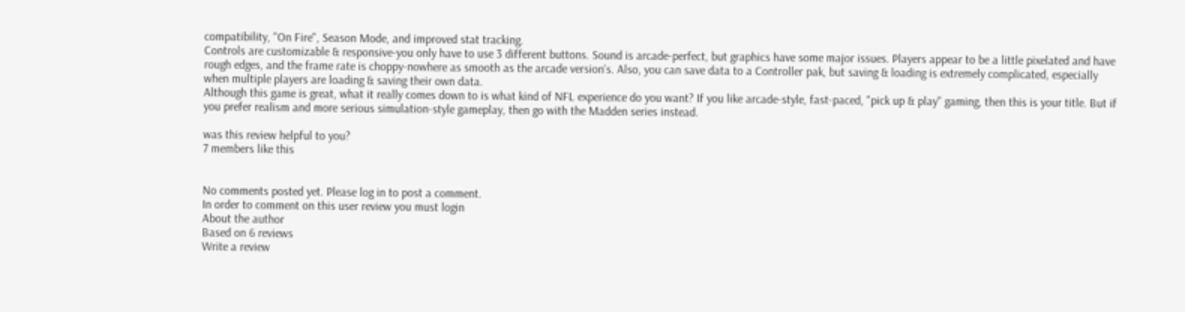compatibility, "On Fire", Season Mode, and improved stat tracking.
Controls are customizable & responsive-you only have to use 3 different buttons. Sound is arcade-perfect, but graphics have some major issues. Players appear to be a little pixelated and have rough edges, and the frame rate is choppy-nowhere as smooth as the arcade version's. Also, you can save data to a Controller pak, but saving & loading is extremely complicated, especially when multiple players are loading & saving their own data.
Although this game is great, what it really comes down to is what kind of NFL experience do you want? If you like arcade-style, fast-paced, "pick up & play" gaming, then this is your title. But if you prefer realism and more serious simulation-style gameplay, then go with the Madden series instead.

was this review helpful to you?
7 members like this


No comments posted yet. Please log in to post a comment.
In order to comment on this user review you must login
About the author
Based on 6 reviews
Write a review